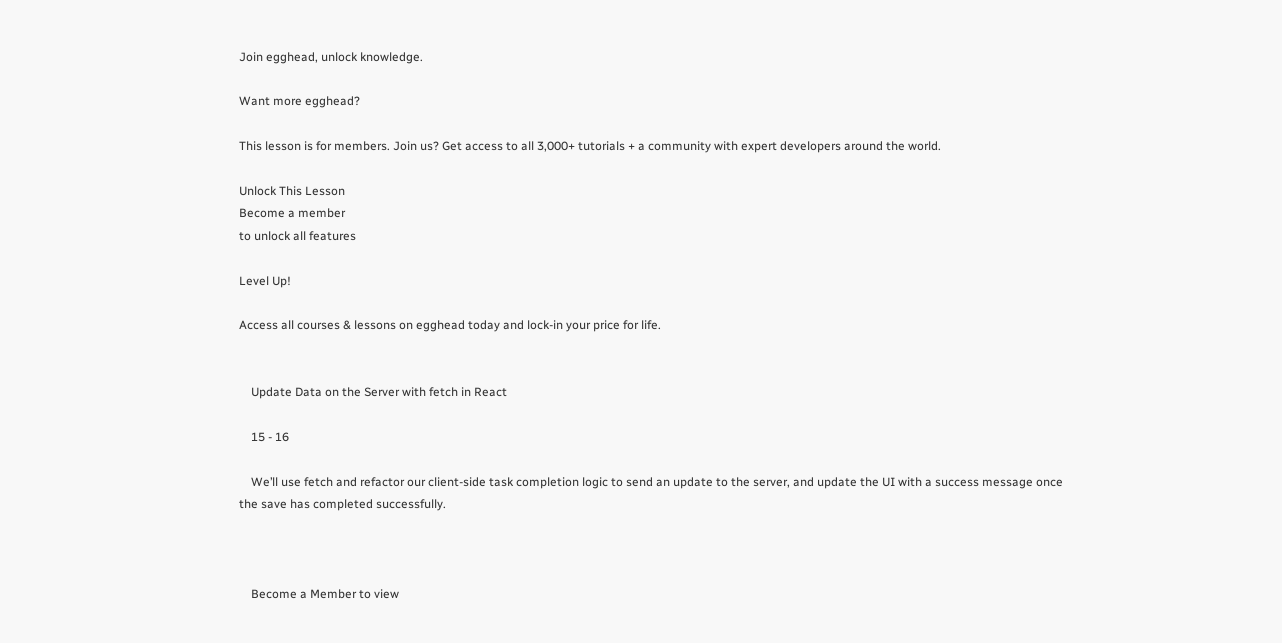Join egghead, unlock knowledge.

Want more egghead?

This lesson is for members. Join us? Get access to all 3,000+ tutorials + a community with expert developers around the world.

Unlock This Lesson
Become a member
to unlock all features

Level Up!

Access all courses & lessons on egghead today and lock-in your price for life.


    Update Data on the Server with fetch in React

    15 - 16

    We’ll use fetch and refactor our client-side task completion logic to send an update to the server, and update the UI with a success message once the save has completed successfully.



    Become a Member to view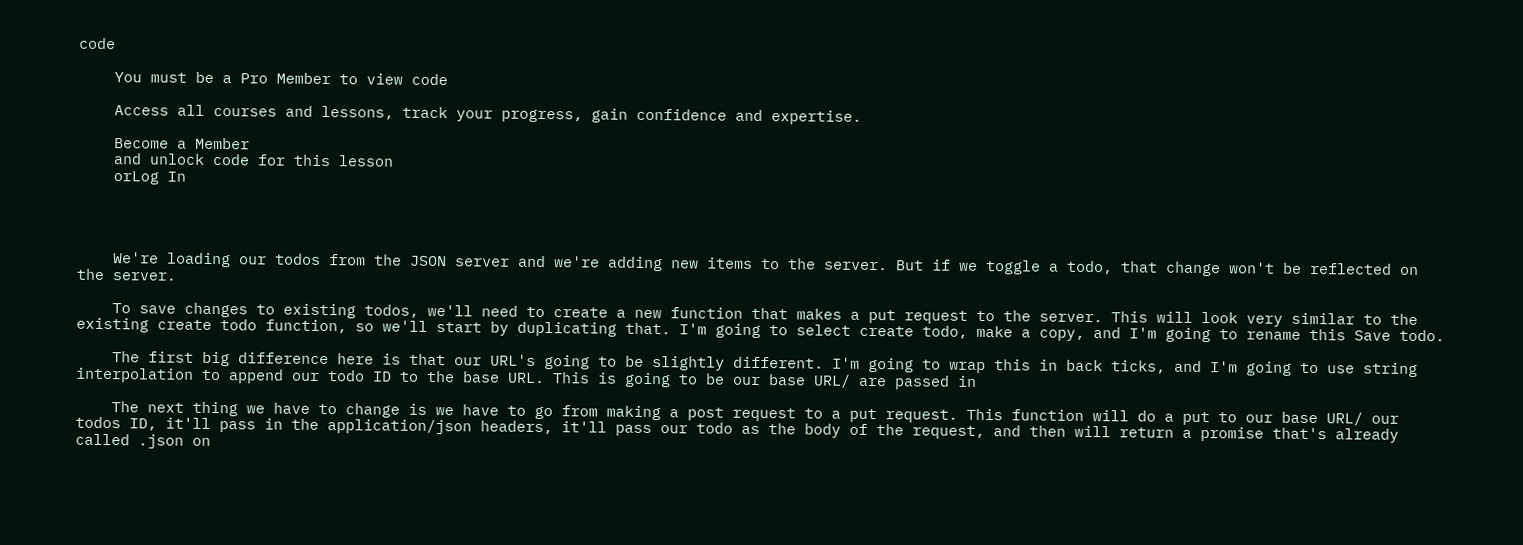code

    You must be a Pro Member to view code

    Access all courses and lessons, track your progress, gain confidence and expertise.

    Become a Member
    and unlock code for this lesson
    orLog In




    We're loading our todos from the JSON server and we're adding new items to the server. But if we toggle a todo, that change won't be reflected on the server.

    To save changes to existing todos, we'll need to create a new function that makes a put request to the server. This will look very similar to the existing create todo function, so we'll start by duplicating that. I'm going to select create todo, make a copy, and I'm going to rename this Save todo.

    The first big difference here is that our URL's going to be slightly different. I'm going to wrap this in back ticks, and I'm going to use string interpolation to append our todo ID to the base URL. This is going to be our base URL/ are passed in

    The next thing we have to change is we have to go from making a post request to a put request. This function will do a put to our base URL/ our todos ID, it'll pass in the application/json headers, it'll pass our todo as the body of the request, and then will return a promise that's already called .json on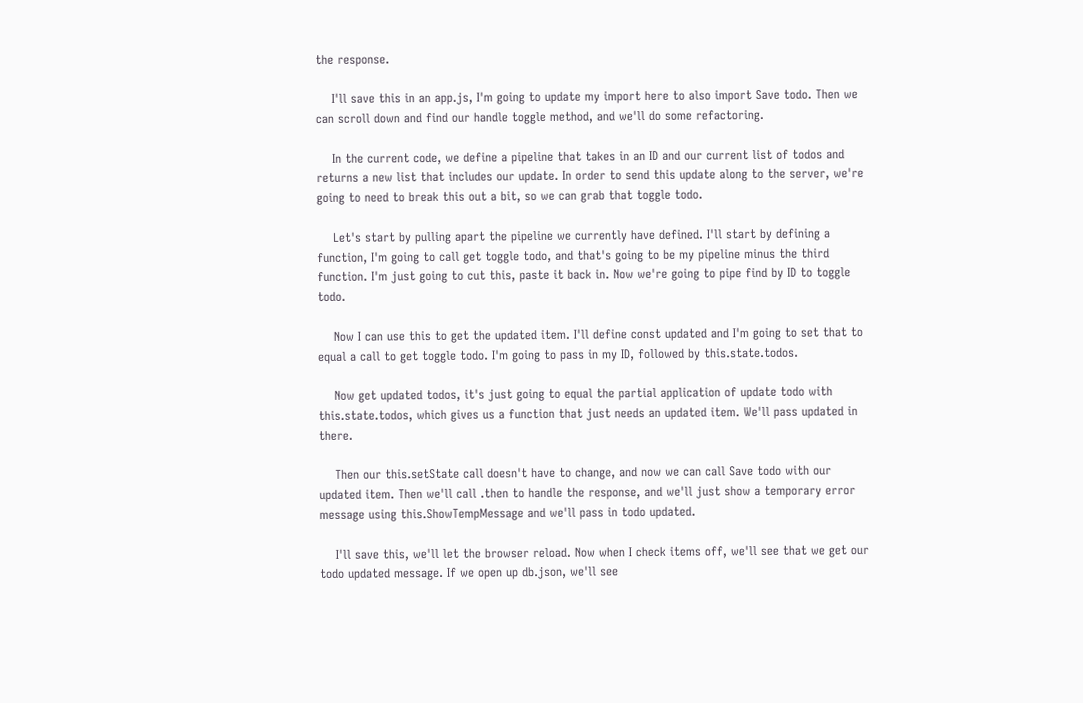the response.

    I'll save this in an app.js, I'm going to update my import here to also import Save todo. Then we can scroll down and find our handle toggle method, and we'll do some refactoring.

    In the current code, we define a pipeline that takes in an ID and our current list of todos and returns a new list that includes our update. In order to send this update along to the server, we're going to need to break this out a bit, so we can grab that toggle todo.

    Let's start by pulling apart the pipeline we currently have defined. I'll start by defining a function, I'm going to call get toggle todo, and that's going to be my pipeline minus the third function. I'm just going to cut this, paste it back in. Now we're going to pipe find by ID to toggle todo.

    Now I can use this to get the updated item. I'll define const updated and I'm going to set that to equal a call to get toggle todo. I'm going to pass in my ID, followed by this.state.todos.

    Now get updated todos, it's just going to equal the partial application of update todo with this.state.todos, which gives us a function that just needs an updated item. We'll pass updated in there.

    Then our this.setState call doesn't have to change, and now we can call Save todo with our updated item. Then we'll call .then to handle the response, and we'll just show a temporary error message using this.ShowTempMessage and we'll pass in todo updated.

    I'll save this, we'll let the browser reload. Now when I check items off, we'll see that we get our todo updated message. If we open up db.json, we'll see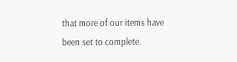that more of our items have been set to complete.